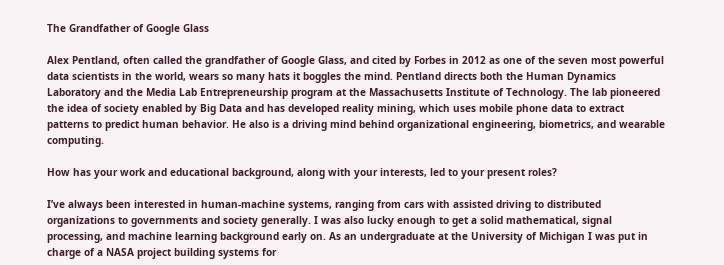The Grandfather of Google Glass

Alex Pentland, often called the grandfather of Google Glass, and cited by Forbes in 2012 as one of the seven most powerful data scientists in the world, wears so many hats it boggles the mind. Pentland directs both the Human Dynamics Laboratory and the Media Lab Entrepreneurship program at the Massachusetts Institute of Technology. The lab pioneered the idea of society enabled by Big Data and has developed reality mining, which uses mobile phone data to extract patterns to predict human behavior. He also is a driving mind behind organizational engineering, biometrics, and wearable computing.

How has your work and educational background, along with your interests, led to your present roles?

I’ve always been interested in human-machine systems, ranging from cars with assisted driving to distributed organizations to governments and society generally. I was also lucky enough to get a solid mathematical, signal processing, and machine learning background early on. As an undergraduate at the University of Michigan I was put in charge of a NASA project building systems for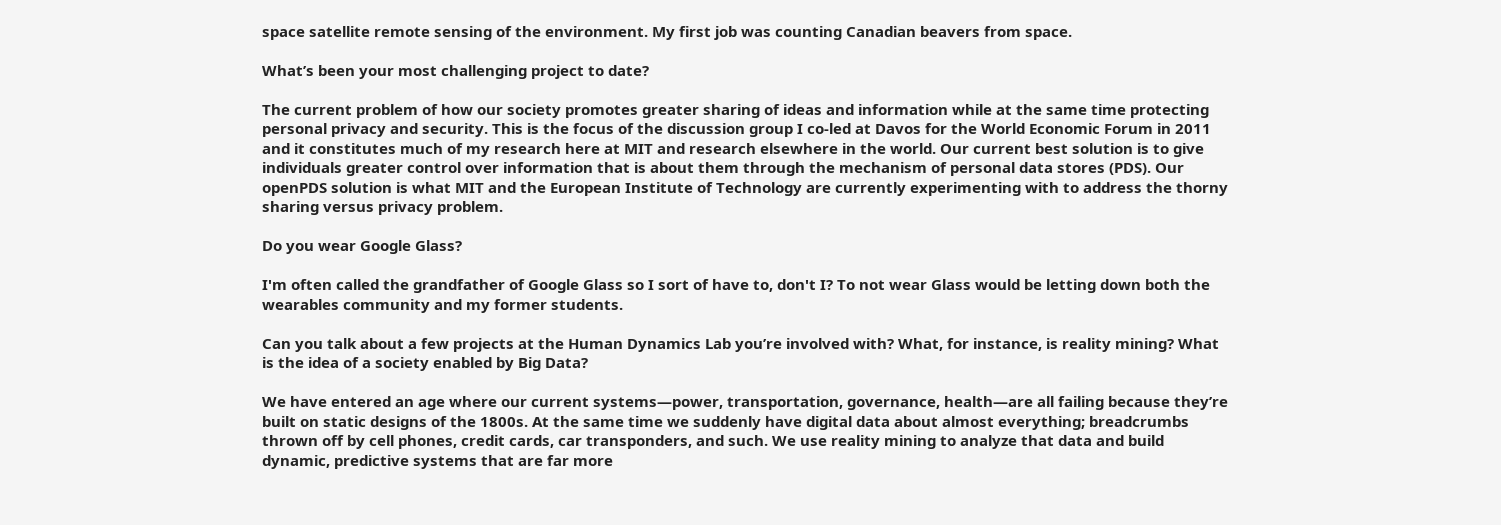space satellite remote sensing of the environment. My first job was counting Canadian beavers from space.

What’s been your most challenging project to date?

The current problem of how our society promotes greater sharing of ideas and information while at the same time protecting personal privacy and security. This is the focus of the discussion group I co-led at Davos for the World Economic Forum in 2011 and it constitutes much of my research here at MIT and research elsewhere in the world. Our current best solution is to give individuals greater control over information that is about them through the mechanism of personal data stores (PDS). Our openPDS solution is what MIT and the European Institute of Technology are currently experimenting with to address the thorny sharing versus privacy problem.

Do you wear Google Glass?

I'm often called the grandfather of Google Glass so I sort of have to, don't I? To not wear Glass would be letting down both the wearables community and my former students.

Can you talk about a few projects at the Human Dynamics Lab you’re involved with? What, for instance, is reality mining? What is the idea of a society enabled by Big Data?

We have entered an age where our current systems—power, transportation, governance, health—are all failing because they’re built on static designs of the 1800s. At the same time we suddenly have digital data about almost everything; breadcrumbs thrown off by cell phones, credit cards, car transponders, and such. We use reality mining to analyze that data and build dynamic, predictive systems that are far more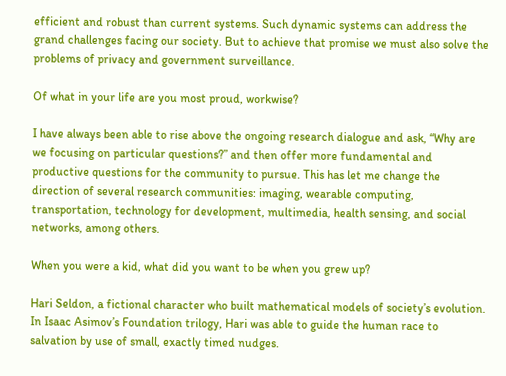efficient and robust than current systems. Such dynamic systems can address the grand challenges facing our society. But to achieve that promise we must also solve the problems of privacy and government surveillance.

Of what in your life are you most proud, workwise?

I have always been able to rise above the ongoing research dialogue and ask, “Why are we focusing on particular questions?” and then offer more fundamental and productive questions for the community to pursue. This has let me change the direction of several research communities: imaging, wearable computing, transportation, technology for development, multimedia, health sensing, and social networks, among others.

When you were a kid, what did you want to be when you grew up?

Hari Seldon, a fictional character who built mathematical models of society’s evolution. In Isaac Asimov’s Foundation trilogy, Hari was able to guide the human race to salvation by use of small, exactly timed nudges.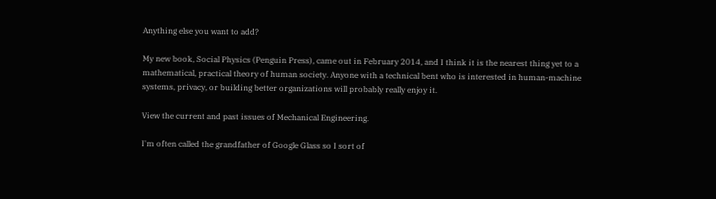Anything else you want to add?

My new book, Social Physics (Penguin Press), came out in February 2014, and I think it is the nearest thing yet to a mathematical, practical theory of human society. Anyone with a technical bent who is interested in human-machine systems, privacy, or building better organizations will probably really enjoy it.

View the current and past issues of Mechanical Engineering.

I'm often called the grandfather of Google Glass so I sort of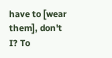have to [wear them], don't I? To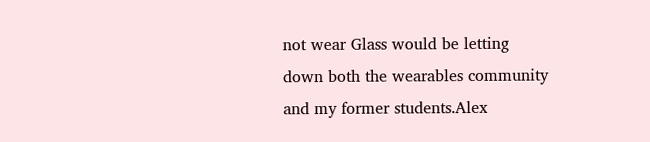not wear Glass would be letting down both the wearables community and my former students.Alex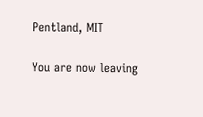Pentland, MIT

You are now leaving